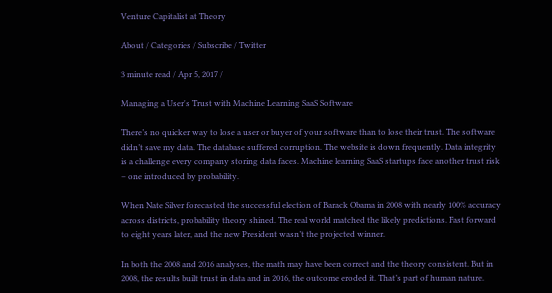Venture Capitalist at Theory

About / Categories / Subscribe / Twitter

3 minute read / Apr 5, 2017 /

Managing a User's Trust with Machine Learning SaaS Software

There’s no quicker way to lose a user or buyer of your software than to lose their trust. The software didn’t save my data. The database suffered corruption. The website is down frequently. Data integrity is a challenge every company storing data faces. Machine learning SaaS startups face another trust risk – one introduced by probability.

When Nate Silver forecasted the successful election of Barack Obama in 2008 with nearly 100% accuracy across districts, probability theory shined. The real world matched the likely predictions. Fast forward to eight years later, and the new President wasn’t the projected winner.

In both the 2008 and 2016 analyses, the math may have been correct and the theory consistent. But in 2008, the results built trust in data and in 2016, the outcome eroded it. That’s part of human nature.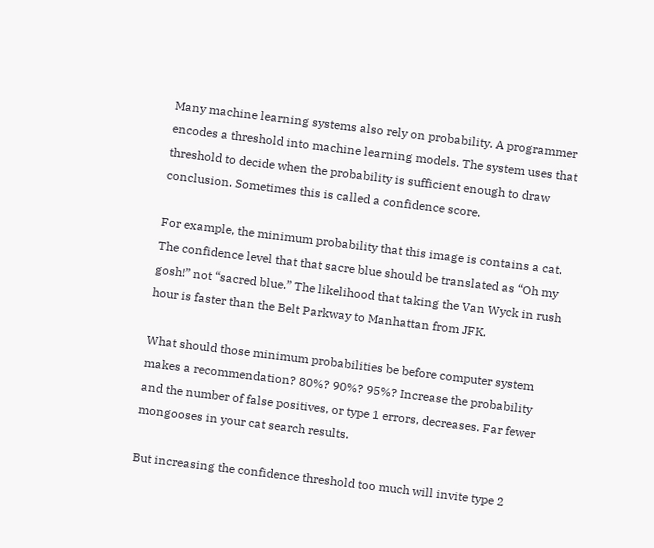Many machine learning systems also rely on probability. A programmer encodes a threshold into machine learning models. The system uses that threshold to decide when the probability is sufficient enough to draw conclusion. Sometimes this is called a confidence score.

For example, the minimum probability that this image is contains a cat. The confidence level that that sacre blue should be translated as “Oh my gosh!” not “sacred blue.” The likelihood that taking the Van Wyck in rush hour is faster than the Belt Parkway to Manhattan from JFK.

What should those minimum probabilities be before computer system makes a recommendation? 80%? 90%? 95%? Increase the probability and the number of false positives, or type 1 errors, decreases. Far fewer mongooses in your cat search results.

But increasing the confidence threshold too much will invite type 2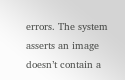errors. The system asserts an image doesn’t contain a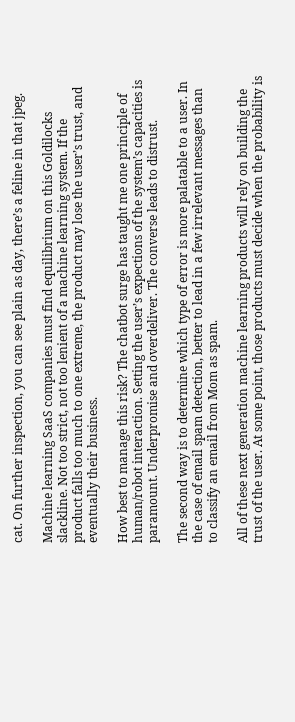cat. On further inspection, you can see plain as day, there’s a feline in that jpeg.

Machine learning SaaS companies must find equilibrium on this Goldilocks slackline. Not too strict, not too lenient of a machine learning system. If the product falls too much to one extreme, the product may lose the user’s trust, and eventually their business.

How best to manage this risk? The chatbot surge has taught me one principle of human/robot interaction. Setting the user’s expections of the system’s capacities is paramount. Underpromise and overdeliver. The converse leads to distrust.

The second way is to determine which type of error is more palatable to a user. In the case of email spam detection, better to lead in a few irrelevant messages than to classify an email from Mom as spam.

All of these next generation machine learning products will rely on building the trust of the user. At some point, those products must decide when the probability is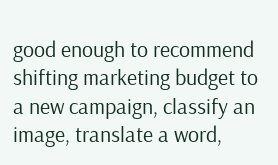good enough to recommend shifting marketing budget to a new campaign, classify an image, translate a word,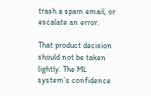trash a spam email, or escalate an error.

That product decision should not be taken lightly. The ML system’s confidence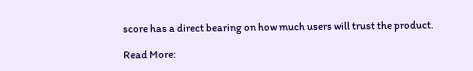score has a direct bearing on how much users will trust the product.

Read More: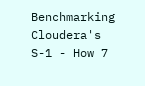Benchmarking Cloudera's S-1 - How 7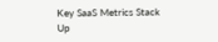Key SaaS Metrics Stack Up